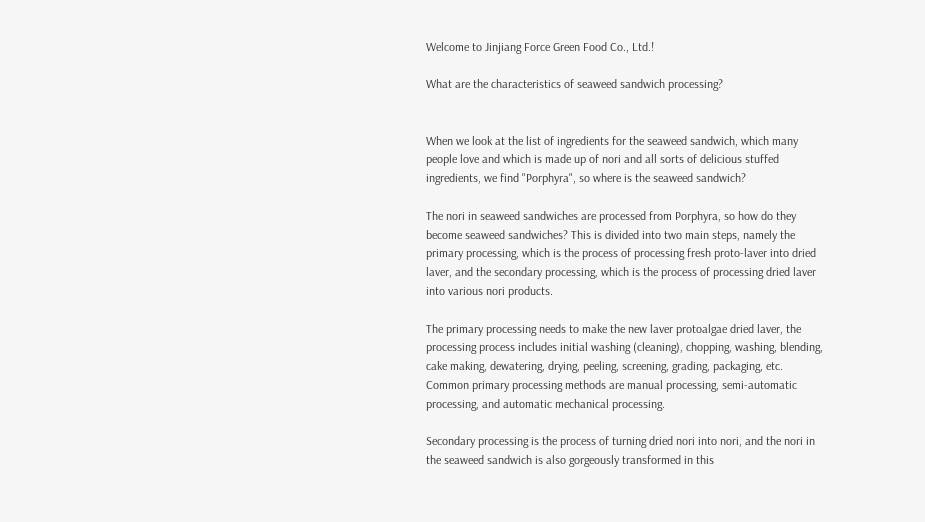Welcome to Jinjiang Force Green Food Co., Ltd.!

What are the characteristics of seaweed sandwich processing?


When we look at the list of ingredients for the seaweed sandwich, which many people love and which is made up of nori and all sorts of delicious stuffed ingredients, we find "Porphyra", so where is the seaweed sandwich?

The nori in seaweed sandwiches are processed from Porphyra, so how do they become seaweed sandwiches? This is divided into two main steps, namely the primary processing, which is the process of processing fresh proto-laver into dried laver, and the secondary processing, which is the process of processing dried laver into various nori products.

The primary processing needs to make the new laver protoalgae dried laver, the processing process includes initial washing (cleaning), chopping, washing, blending, cake making, dewatering, drying, peeling, screening, grading, packaging, etc. Common primary processing methods are manual processing, semi-automatic processing, and automatic mechanical processing.

Secondary processing is the process of turning dried nori into nori, and the nori in the seaweed sandwich is also gorgeously transformed in this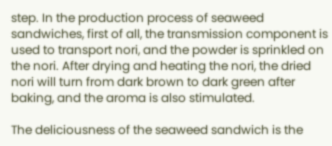step. In the production process of seaweed sandwiches, first of all, the transmission component is used to transport nori, and the powder is sprinkled on the nori. After drying and heating the nori, the dried nori will turn from dark brown to dark green after baking, and the aroma is also stimulated.

The deliciousness of the seaweed sandwich is the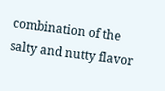combination of the salty and nutty flavor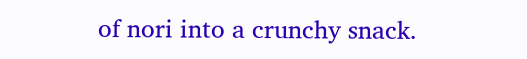of nori into a crunchy snack.